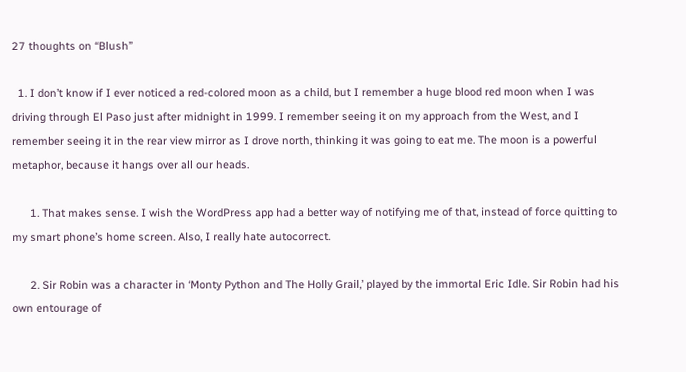27 thoughts on “Blush”

  1. I don’t know if I ever noticed a red-colored moon as a child, but I remember a huge blood red moon when I was driving through El Paso just after midnight in 1999. I remember seeing it on my approach from the West, and I remember seeing it in the rear view mirror as I drove north, thinking it was going to eat me. The moon is a powerful metaphor, because it hangs over all our heads.

      1. That makes sense. I wish the WordPress app had a better way of notifying me of that, instead of force quitting to my smart phone’s home screen. Also, I really hate autocorrect.

      2. Sir Robin was a character in ‘Monty Python and The Holly Grail,’ played by the immortal Eric Idle. Sir Robin had his own entourage of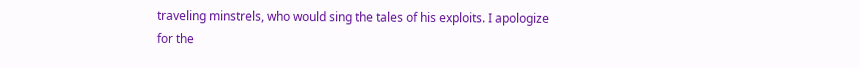traveling minstrels, who would sing the tales of his exploits. I apologize for the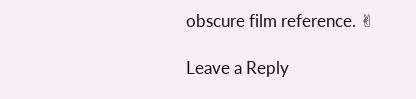obscure film reference. ✌

Leave a Reply